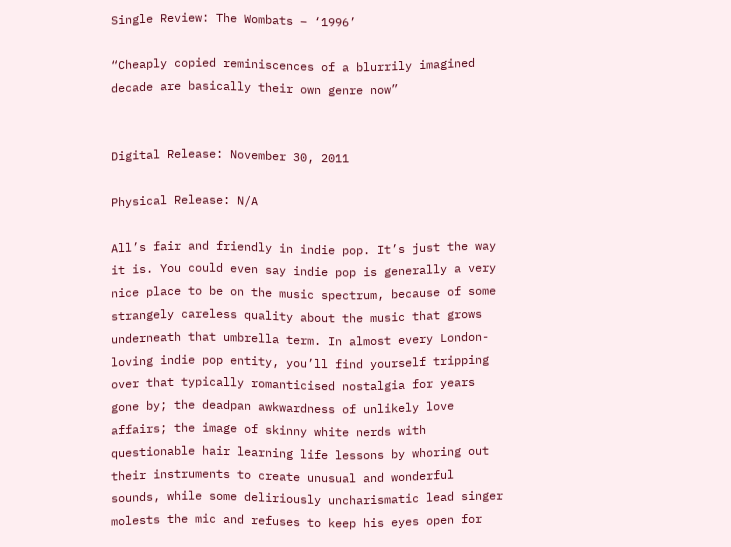Single Review: The Wombats – ‘1996’

“Cheaply copied reminiscences of a blurrily imagined decade are basically their own genre now”


Digital Release: November 30, 2011

Physical Release: N/A

All’s fair and friendly in indie pop. It’s just the way it is. You could even say indie pop is generally a very nice place to be on the music spectrum, because of some strangely careless quality about the music that grows underneath that umbrella term. In almost every London-loving indie pop entity, you’ll find yourself tripping over that typically romanticised nostalgia for years gone by; the deadpan awkwardness of unlikely love affairs; the image of skinny white nerds with questionable hair learning life lessons by whoring out their instruments to create unusual and wonderful sounds, while some deliriously uncharismatic lead singer molests the mic and refuses to keep his eyes open for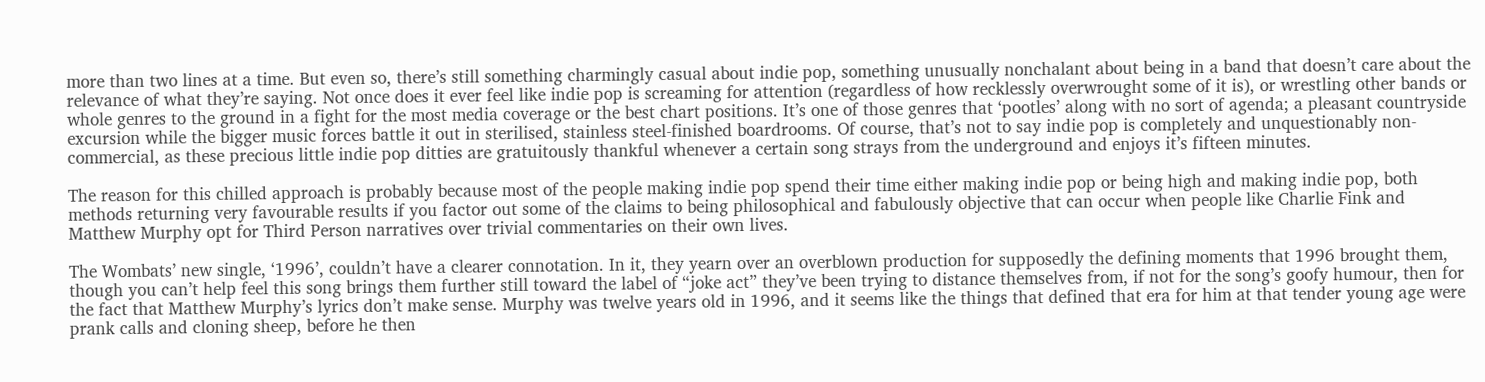more than two lines at a time. But even so, there’s still something charmingly casual about indie pop, something unusually nonchalant about being in a band that doesn’t care about the relevance of what they’re saying. Not once does it ever feel like indie pop is screaming for attention (regardless of how recklessly overwrought some of it is), or wrestling other bands or whole genres to the ground in a fight for the most media coverage or the best chart positions. It’s one of those genres that ‘pootles’ along with no sort of agenda; a pleasant countryside excursion while the bigger music forces battle it out in sterilised, stainless steel-finished boardrooms. Of course, that’s not to say indie pop is completely and unquestionably non-commercial, as these precious little indie pop ditties are gratuitously thankful whenever a certain song strays from the underground and enjoys it’s fifteen minutes.

The reason for this chilled approach is probably because most of the people making indie pop spend their time either making indie pop or being high and making indie pop, both methods returning very favourable results if you factor out some of the claims to being philosophical and fabulously objective that can occur when people like Charlie Fink and Matthew Murphy opt for Third Person narratives over trivial commentaries on their own lives.

The Wombats’ new single, ‘1996’, couldn’t have a clearer connotation. In it, they yearn over an overblown production for supposedly the defining moments that 1996 brought them, though you can’t help feel this song brings them further still toward the label of “joke act” they’ve been trying to distance themselves from, if not for the song’s goofy humour, then for the fact that Matthew Murphy’s lyrics don’t make sense. Murphy was twelve years old in 1996, and it seems like the things that defined that era for him at that tender young age were prank calls and cloning sheep, before he then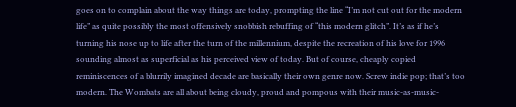goes on to complain about the way things are today, prompting the line “I’m not cut out for the modern life” as quite possibly the most offensively snobbish rebuffing of “this modern glitch”. It’s as if he’s turning his nose up to life after the turn of the millennium, despite the recreation of his love for 1996 sounding almost as superficial as his perceived view of today. But of course, cheaply copied reminiscences of a blurrily imagined decade are basically their own genre now. Screw indie pop; that’s too modern. The Wombats are all about being cloudy, proud and pompous with their music-as-music-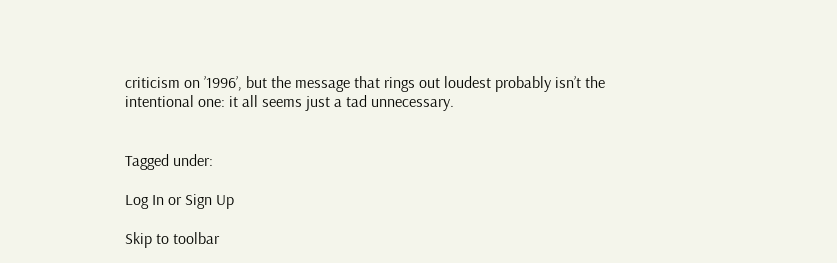criticism on ’1996’, but the message that rings out loudest probably isn’t the intentional one: it all seems just a tad unnecessary.


Tagged under:

Log In or Sign Up

Skip to toolbar